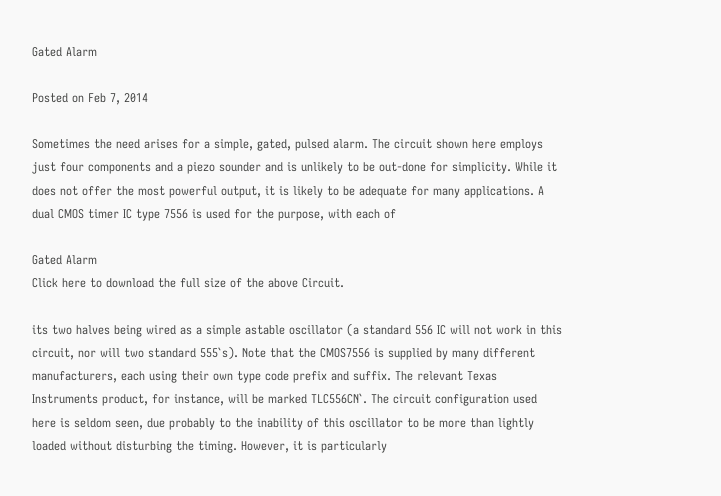Gated Alarm

Posted on Feb 7, 2014

Sometimes the need arises for a simple, gated, pulsed alarm. The circuit shown here employs just four components and a piezo sounder and is unlikely to be out-done for simplicity. While it does not offer the most powerful output, it is likely to be adequate for many applications. A dual CMOS timer IC type 7556 is used for the purpose, with each of

Gated Alarm
Click here to download the full size of the above Circuit.

its two halves being wired as a simple astable oscillator (a standard 556 IC will not work in this circuit, nor will two standard 555`s). Note that the CMOS7556 is supplied by many different manufacturers, each using their own type code prefix and suffix. The relevant Texas Instruments product, for instance, will be marked TLC556CN`. The circuit configuration used here is seldom seen, due probably to the inability of this oscillator to be more than lightly loaded without disturbing the timing. However, it is particularly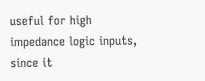useful for high impedance logic inputs, since it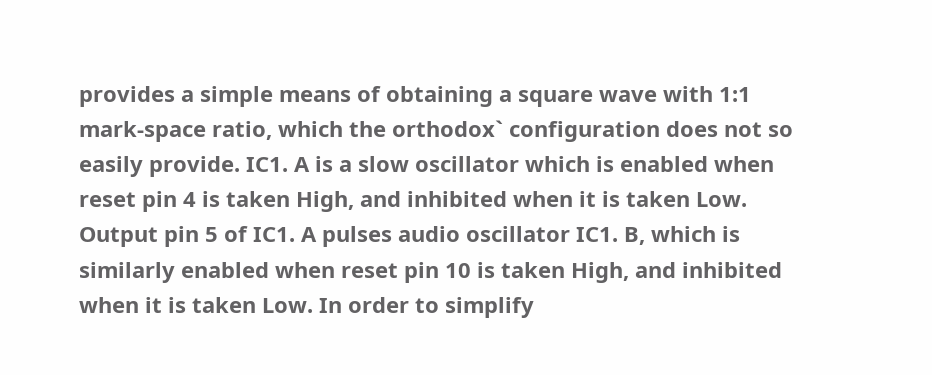provides a simple means of obtaining a square wave with 1:1 mark-space ratio, which the orthodox` configuration does not so easily provide. IC1. A is a slow oscillator which is enabled when reset pin 4 is taken High, and inhibited when it is taken Low. Output pin 5 of IC1. A pulses audio oscillator IC1. B, which is similarly enabled when reset pin 10 is taken High, and inhibited when it is taken Low. In order to simplify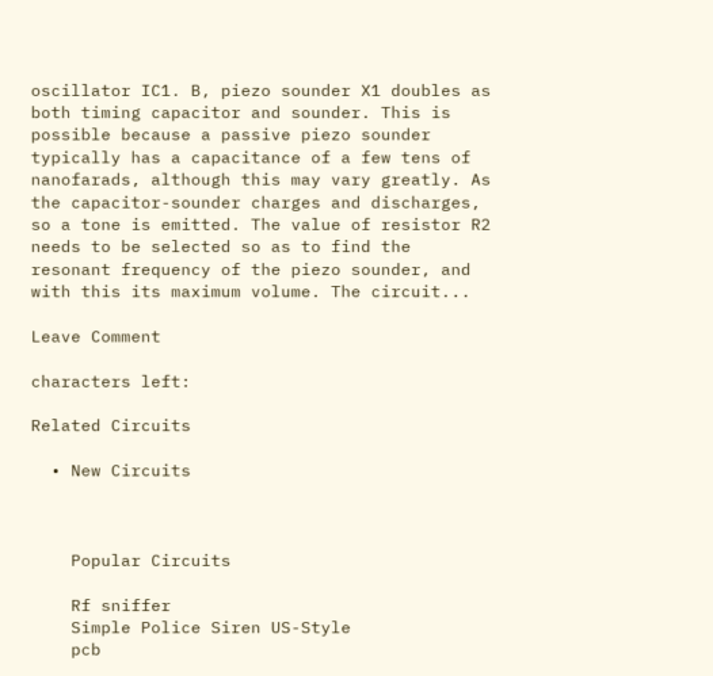oscillator IC1. B, piezo sounder X1 doubles as both timing capacitor and sounder. This is possible because a passive piezo sounder typically has a capacitance of a few tens of nanofarads, although this may vary greatly. As the capacitor-sounder charges and discharges, so a tone is emitted. The value of resistor R2 needs to be selected so as to find the resonant frequency of the piezo sounder, and with this its maximum volume. The circuit...

Leave Comment

characters left:

Related Circuits

  • New Circuits



    Popular Circuits

    Rf sniffer
    Simple Police Siren US-Style
    pcb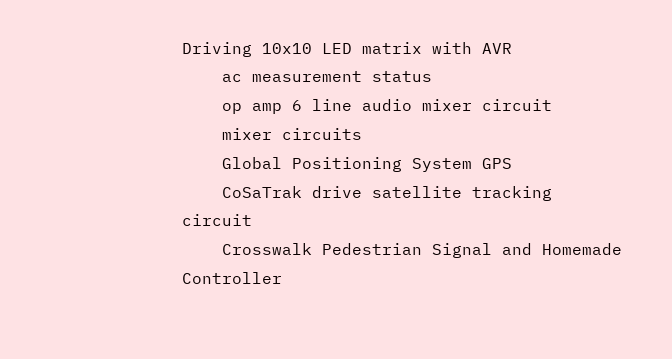Driving 10x10 LED matrix with AVR
    ac measurement status
    op amp 6 line audio mixer circuit
    mixer circuits
    Global Positioning System GPS
    CoSaTrak drive satellite tracking circuit
    Crosswalk Pedestrian Signal and Homemade Controller